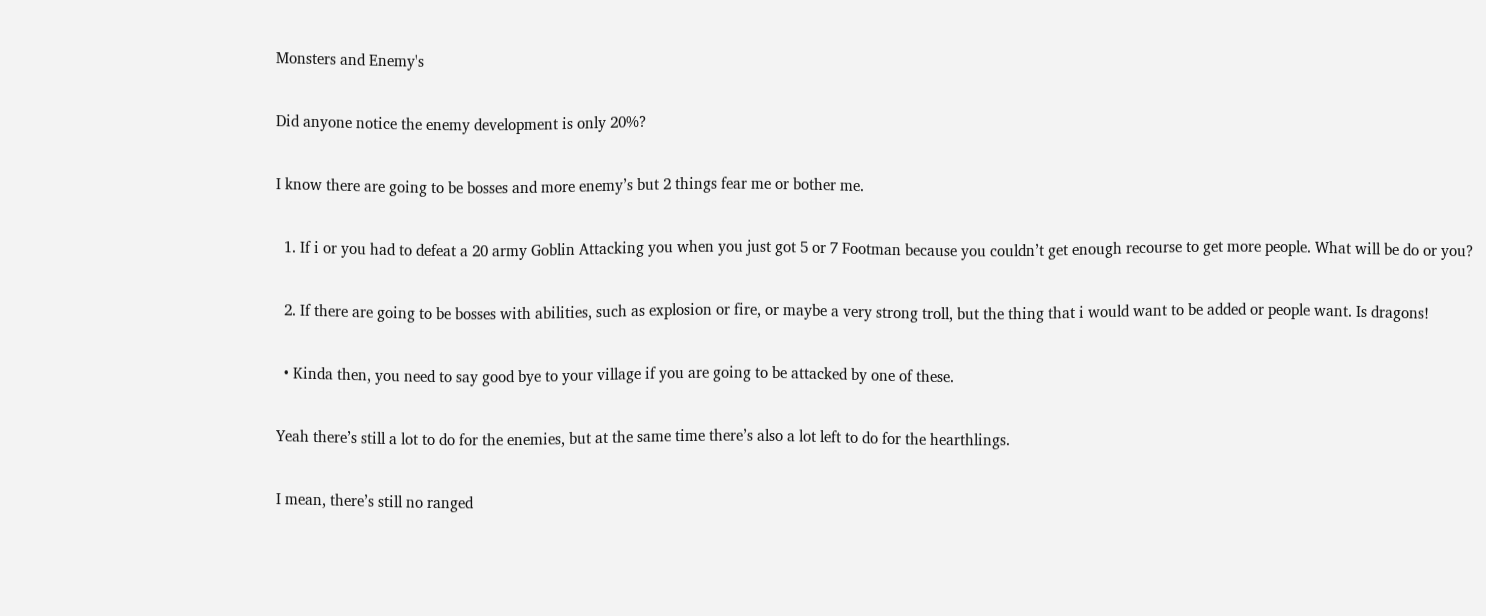Monsters and Enemy's

Did anyone notice the enemy development is only 20%?

I know there are going to be bosses and more enemy’s but 2 things fear me or bother me.

  1. If i or you had to defeat a 20 army Goblin Attacking you when you just got 5 or 7 Footman because you couldn’t get enough recourse to get more people. What will be do or you?

  2. If there are going to be bosses with abilities, such as explosion or fire, or maybe a very strong troll, but the thing that i would want to be added or people want. Is dragons!

  • Kinda then, you need to say good bye to your village if you are going to be attacked by one of these.

Yeah there’s still a lot to do for the enemies, but at the same time there’s also a lot left to do for the hearthlings.

I mean, there’s still no ranged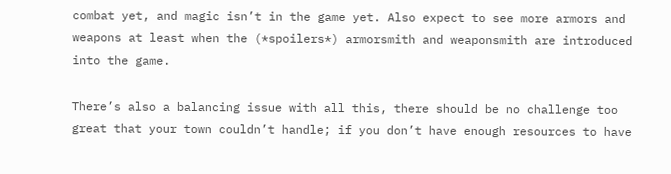combat yet, and magic isn’t in the game yet. Also expect to see more armors and weapons at least when the (*spoilers*) armorsmith and weaponsmith are introduced into the game.

There’s also a balancing issue with all this, there should be no challenge too great that your town couldn’t handle; if you don’t have enough resources to have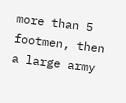more than 5 footmen, then a large army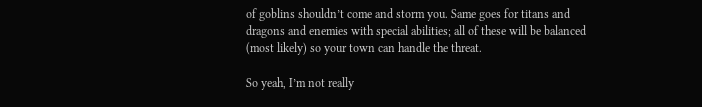of goblins shouldn’t come and storm you. Same goes for titans and dragons and enemies with special abilities; all of these will be balanced (most likely) so your town can handle the threat.

So yeah, I’m not really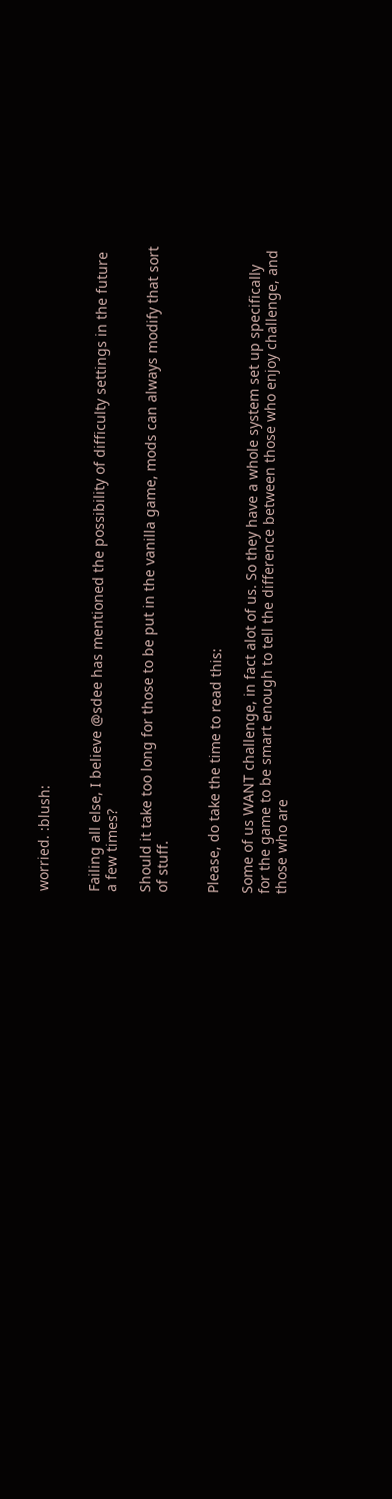worried. :blush:


Failing all else, I believe @sdee has mentioned the possibility of difficulty settings in the future a few times?

Should it take too long for those to be put in the vanilla game, mods can always modify that sort of stuff.


Please, do take the time to read this:

Some of us WANT challenge, in fact alot of us. So they have a whole system set up specifically for the game to be smart enough to tell the difference between those who enjoy challenge, and those who are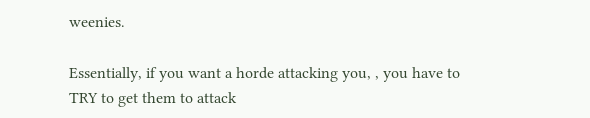weenies.

Essentially, if you want a horde attacking you, , you have to TRY to get them to attack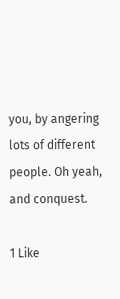you, by angering lots of different people. Oh yeah, and conquest.

1 Like